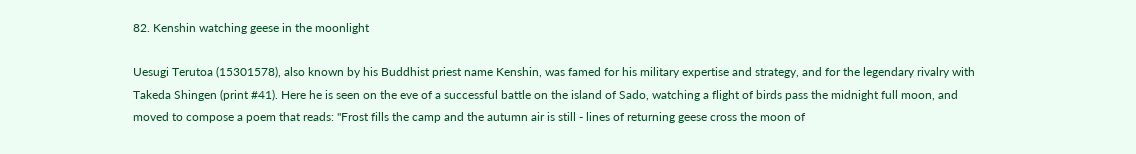82. Kenshin watching geese in the moonlight

Uesugi Terutoa (15301578), also known by his Buddhist priest name Kenshin, was famed for his military expertise and strategy, and for the legendary rivalry with Takeda Shingen (print #41). Here he is seen on the eve of a successful battle on the island of Sado, watching a flight of birds pass the midnight full moon, and moved to compose a poem that reads: "Frost fills the camp and the autumn air is still - lines of returning geese cross the moon of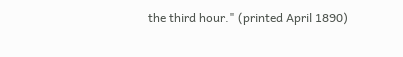the third hour." (printed April 1890)